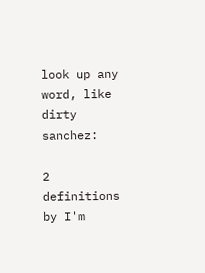look up any word, like dirty sanchez:

2 definitions by I'm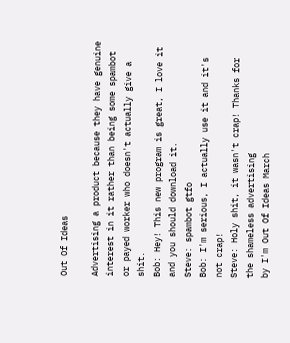Out Of Ideas

Advertising a product because they have genuine interest in it rather than being some spambot or payed worker who doesn't actually give a shit.
Bob: Hey! This new program is great, I love it and you should download it.
Steve: spambot gtfo
Bob: I'm serious, I actually use it and it's not crap!
Steve: Holy shit, it wasn't crap! Thanks for the shameless advertising
by I'm Out Of Ideas March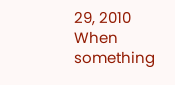29, 2010
When something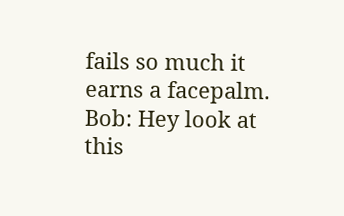fails so much it earns a facepalm.
Bob: Hey look at this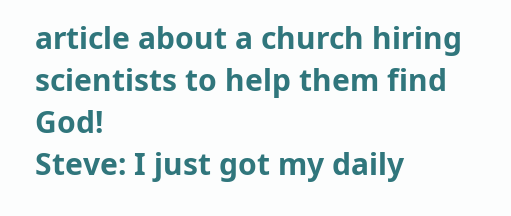article about a church hiring scientists to help them find God!
Steve: I just got my daily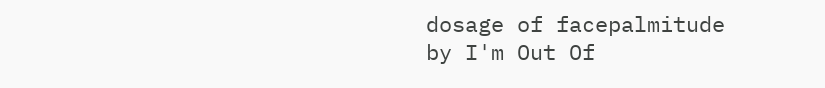dosage of facepalmitude
by I'm Out Of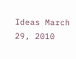Ideas March 29, 2010